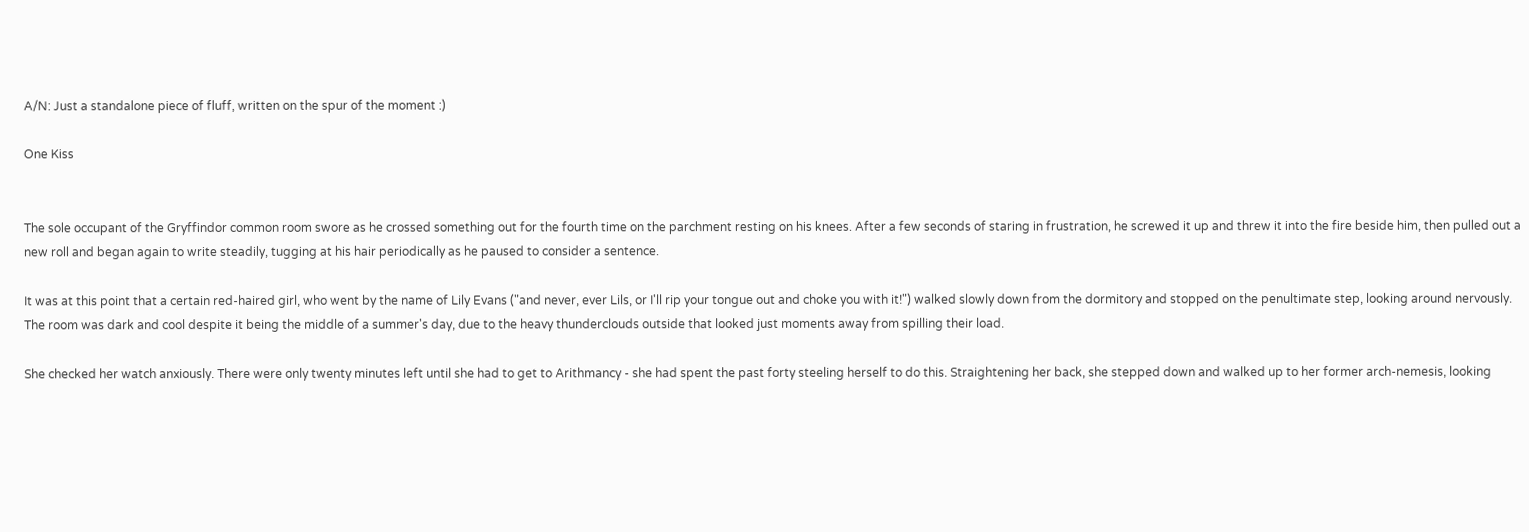A/N: Just a standalone piece of fluff, written on the spur of the moment :)

One Kiss


The sole occupant of the Gryffindor common room swore as he crossed something out for the fourth time on the parchment resting on his knees. After a few seconds of staring in frustration, he screwed it up and threw it into the fire beside him, then pulled out a new roll and began again to write steadily, tugging at his hair periodically as he paused to consider a sentence.

It was at this point that a certain red-haired girl, who went by the name of Lily Evans ("and never, ever Lils, or I'll rip your tongue out and choke you with it!") walked slowly down from the dormitory and stopped on the penultimate step, looking around nervously. The room was dark and cool despite it being the middle of a summer's day, due to the heavy thunderclouds outside that looked just moments away from spilling their load.

She checked her watch anxiously. There were only twenty minutes left until she had to get to Arithmancy - she had spent the past forty steeling herself to do this. Straightening her back, she stepped down and walked up to her former arch-nemesis, looking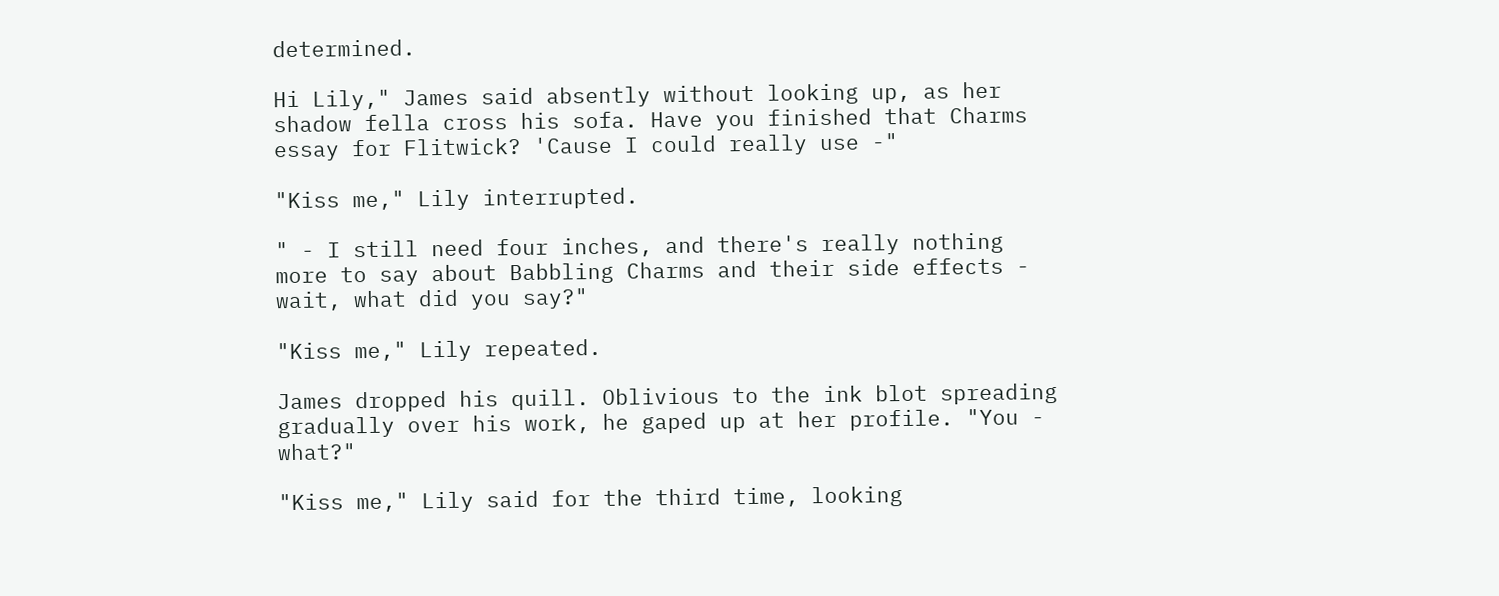determined.

Hi Lily," James said absently without looking up, as her shadow fella cross his sofa. Have you finished that Charms essay for Flitwick? 'Cause I could really use -"

"Kiss me," Lily interrupted.

" - I still need four inches, and there's really nothing more to say about Babbling Charms and their side effects - wait, what did you say?"

"Kiss me," Lily repeated.

James dropped his quill. Oblivious to the ink blot spreading gradually over his work, he gaped up at her profile. "You - what?"

"Kiss me," Lily said for the third time, looking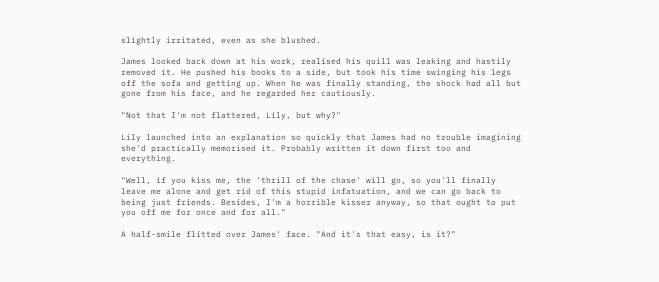slightly irritated, even as she blushed.

James looked back down at his work, realised his quill was leaking and hastily removed it. He pushed his books to a side, but took his time swinging his legs off the sofa and getting up. When he was finally standing, the shock had all but gone from his face, and he regarded her cautiously.

"Not that I'm not flattered, Lily, but why?"

Lily launched into an explanation so quickly that James had no trouble imagining she'd practically memorised it. Probably written it down first too and everything.

"Well, if you kiss me, the 'thrill of the chase' will go, so you'll finally leave me alone and get rid of this stupid infatuation, and we can go back to being just friends. Besides, I'm a horrible kisser anyway, so that ought to put you off me for once and for all."

A half-smile flitted over James' face. "And it's that easy, is it?"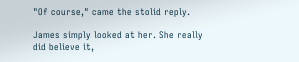"Of course," came the stolid reply.

James simply looked at her. She really did believe it,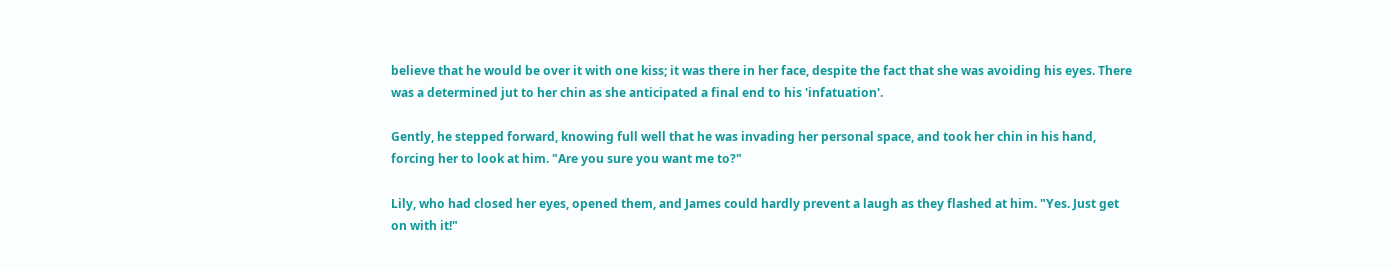believe that he would be over it with one kiss; it was there in her face, despite the fact that she was avoiding his eyes. There was a determined jut to her chin as she anticipated a final end to his 'infatuation'.

Gently, he stepped forward, knowing full well that he was invading her personal space, and took her chin in his hand, forcing her to look at him. "Are you sure you want me to?"

Lily, who had closed her eyes, opened them, and James could hardly prevent a laugh as they flashed at him. "Yes. Just get on with it!"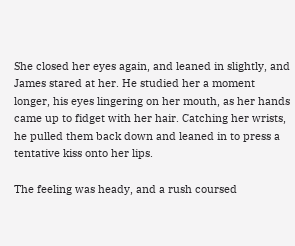She closed her eyes again, and leaned in slightly, and James stared at her. He studied her a moment longer, his eyes lingering on her mouth, as her hands came up to fidget with her hair. Catching her wrists, he pulled them back down and leaned in to press a tentative kiss onto her lips.

The feeling was heady, and a rush coursed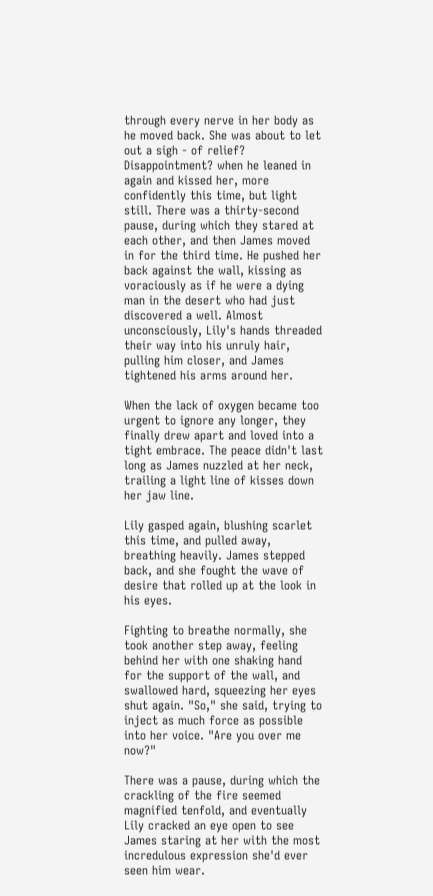through every nerve in her body as he moved back. She was about to let out a sigh - of relief? Disappointment? when he leaned in again and kissed her, more confidently this time, but light still. There was a thirty-second pause, during which they stared at each other, and then James moved in for the third time. He pushed her back against the wall, kissing as voraciously as if he were a dying man in the desert who had just discovered a well. Almost unconsciously, Lily's hands threaded their way into his unruly hair, pulling him closer, and James tightened his arms around her.

When the lack of oxygen became too urgent to ignore any longer, they finally drew apart and loved into a tight embrace. The peace didn't last long as James nuzzled at her neck, trailing a light line of kisses down her jaw line.

Lily gasped again, blushing scarlet this time, and pulled away, breathing heavily. James stepped back, and she fought the wave of desire that rolled up at the look in his eyes.

Fighting to breathe normally, she took another step away, feeling behind her with one shaking hand for the support of the wall, and swallowed hard, squeezing her eyes shut again. "So," she said, trying to inject as much force as possible into her voice. "Are you over me now?"

There was a pause, during which the crackling of the fire seemed magnified tenfold, and eventually Lily cracked an eye open to see James staring at her with the most incredulous expression she'd ever seen him wear.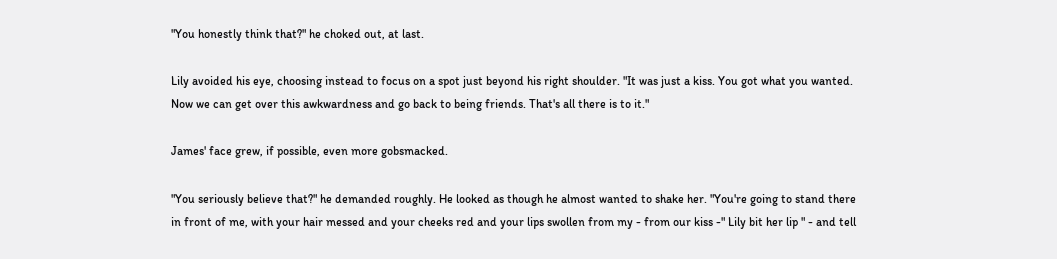"You honestly think that?" he choked out, at last.

Lily avoided his eye, choosing instead to focus on a spot just beyond his right shoulder. "It was just a kiss. You got what you wanted. Now we can get over this awkwardness and go back to being friends. That's all there is to it."

James' face grew, if possible, even more gobsmacked.

"You seriously believe that?" he demanded roughly. He looked as though he almost wanted to shake her. "You're going to stand there in front of me, with your hair messed and your cheeks red and your lips swollen from my - from our kiss -" Lily bit her lip " - and tell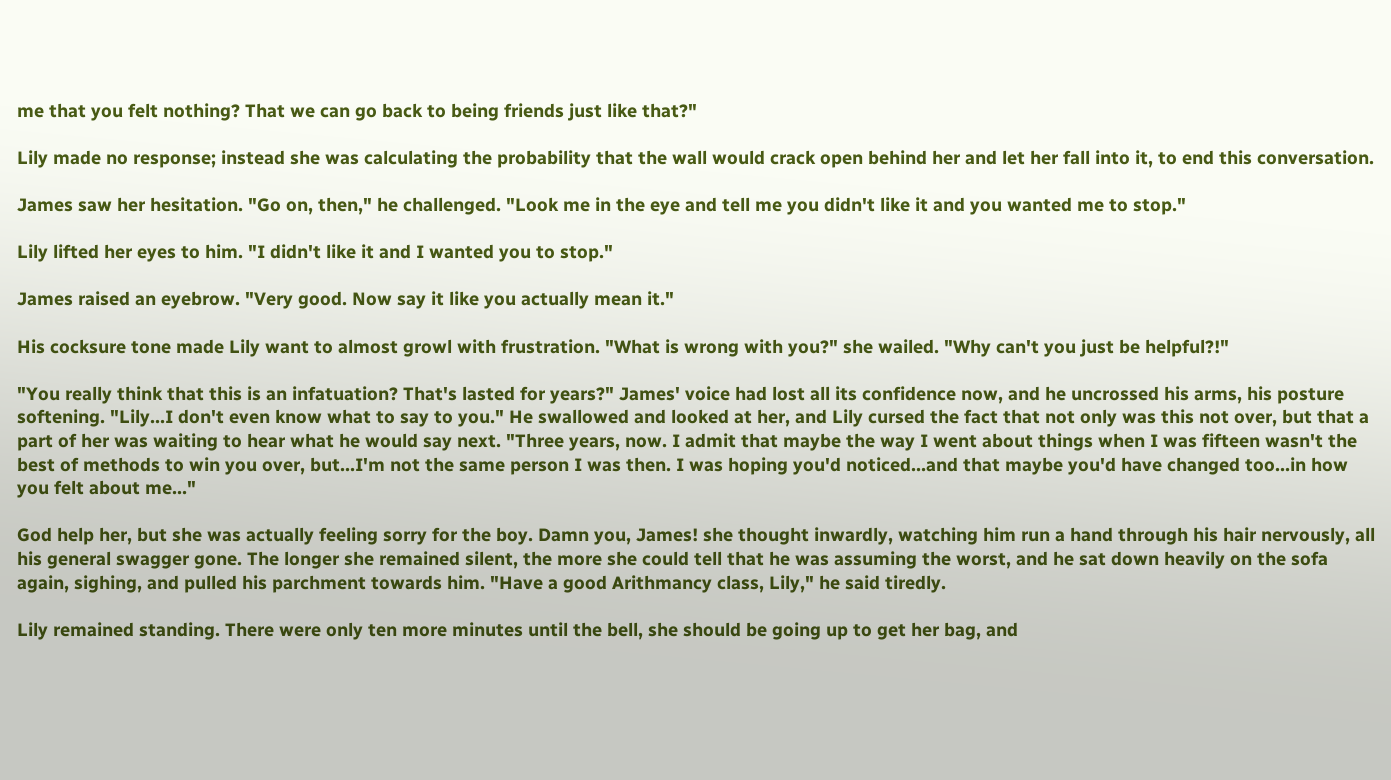me that you felt nothing? That we can go back to being friends just like that?"

Lily made no response; instead she was calculating the probability that the wall would crack open behind her and let her fall into it, to end this conversation.

James saw her hesitation. "Go on, then," he challenged. "Look me in the eye and tell me you didn't like it and you wanted me to stop."

Lily lifted her eyes to him. "I didn't like it and I wanted you to stop."

James raised an eyebrow. "Very good. Now say it like you actually mean it."

His cocksure tone made Lily want to almost growl with frustration. "What is wrong with you?" she wailed. "Why can't you just be helpful?!"

"You really think that this is an infatuation? That's lasted for years?" James' voice had lost all its confidence now, and he uncrossed his arms, his posture softening. "Lily…I don't even know what to say to you." He swallowed and looked at her, and Lily cursed the fact that not only was this not over, but that a part of her was waiting to hear what he would say next. "Three years, now. I admit that maybe the way I went about things when I was fifteen wasn't the best of methods to win you over, but…I'm not the same person I was then. I was hoping you'd noticed…and that maybe you'd have changed too…in how you felt about me…"

God help her, but she was actually feeling sorry for the boy. Damn you, James! she thought inwardly, watching him run a hand through his hair nervously, all his general swagger gone. The longer she remained silent, the more she could tell that he was assuming the worst, and he sat down heavily on the sofa again, sighing, and pulled his parchment towards him. "Have a good Arithmancy class, Lily," he said tiredly.

Lily remained standing. There were only ten more minutes until the bell, she should be going up to get her bag, and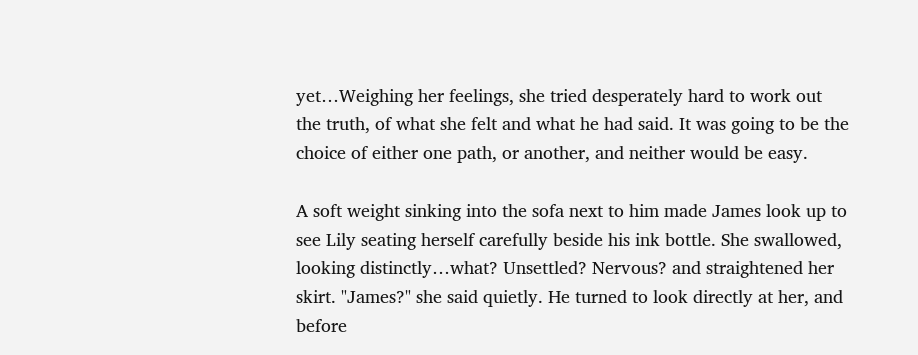yet…Weighing her feelings, she tried desperately hard to work out the truth, of what she felt and what he had said. It was going to be the choice of either one path, or another, and neither would be easy.

A soft weight sinking into the sofa next to him made James look up to see Lily seating herself carefully beside his ink bottle. She swallowed, looking distinctly…what? Unsettled? Nervous? and straightened her skirt. "James?" she said quietly. He turned to look directly at her, and before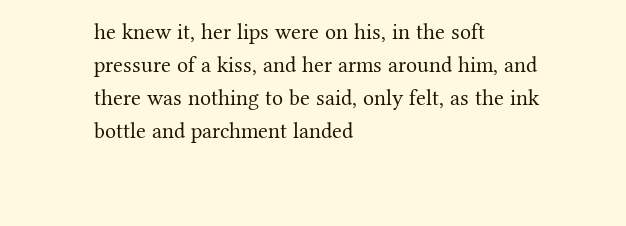he knew it, her lips were on his, in the soft pressure of a kiss, and her arms around him, and there was nothing to be said, only felt, as the ink bottle and parchment landed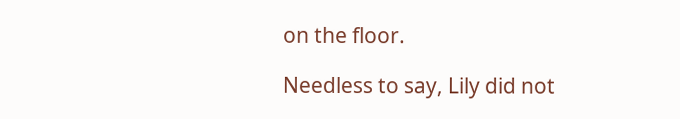on the floor.

Needless to say, Lily did not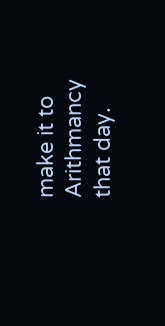make it to Arithmancy that day.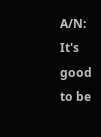A/N: It's good to be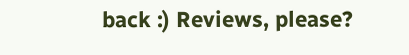back :) Reviews, please?